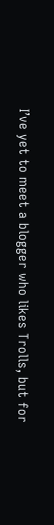I’ve yet to meet a blogger who likes Trolls, but for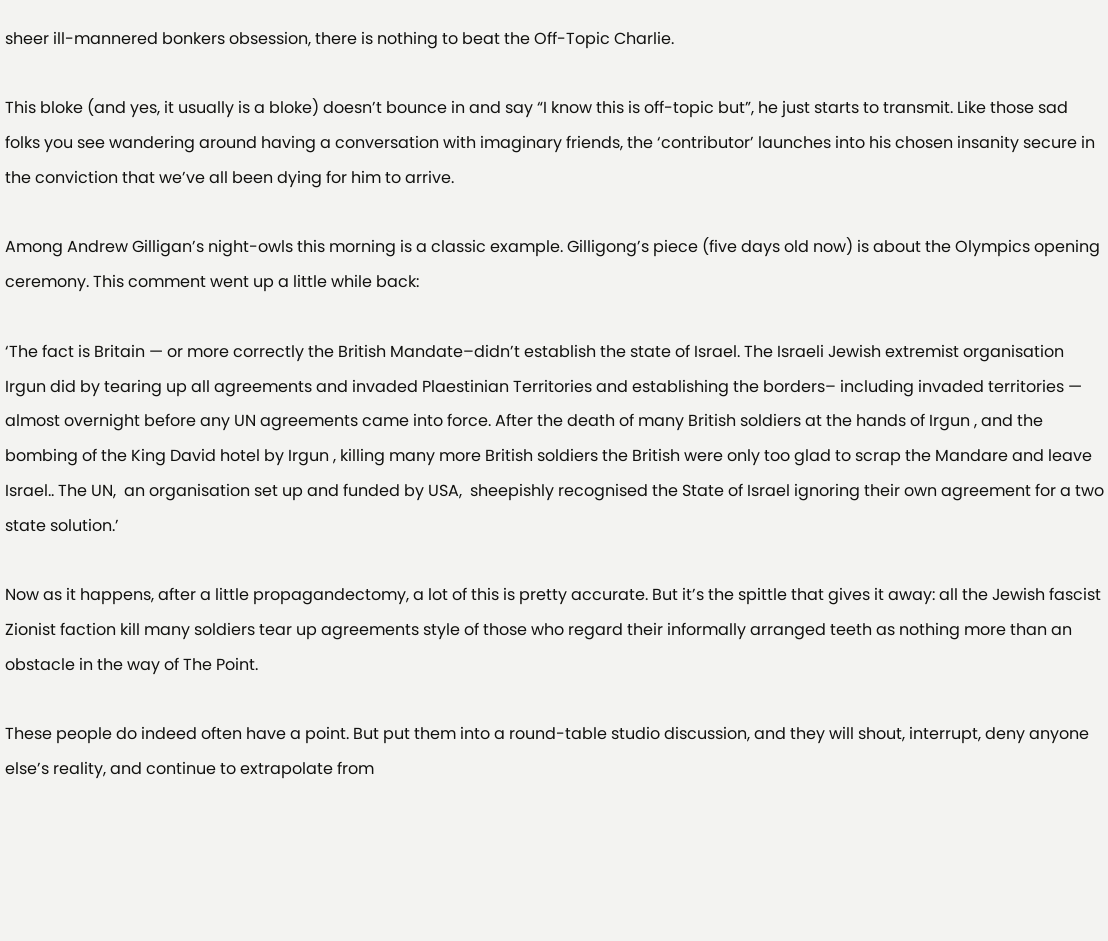sheer ill-mannered bonkers obsession, there is nothing to beat the Off-Topic Charlie.

This bloke (and yes, it usually is a bloke) doesn’t bounce in and say “I know this is off-topic but”, he just starts to transmit. Like those sad folks you see wandering around having a conversation with imaginary friends, the ‘contributor’ launches into his chosen insanity secure in the conviction that we’ve all been dying for him to arrive.

Among Andrew Gilligan’s night-owls this morning is a classic example. Gilligong’s piece (five days old now) is about the Olympics opening ceremony. This comment went up a little while back:

‘The fact is Britain — or more correctly the British Mandate–didn’t establish the state of Israel. The Israeli Jewish extremist organisation Irgun did by tearing up all agreements and invaded Plaestinian Territories and establishing the borders– including invaded territories — almost overnight before any UN agreements came into force. After the death of many British soldiers at the hands of Irgun , and the bombing of the King David hotel by Irgun , killing many more British soldiers the British were only too glad to scrap the Mandare and leave Israel.. The UN,  an organisation set up and funded by USA,  sheepishly recognised the State of Israel ignoring their own agreement for a two state solution.’

Now as it happens, after a little propagandectomy, a lot of this is pretty accurate. But it’s the spittle that gives it away: all the Jewish fascist Zionist faction kill many soldiers tear up agreements style of those who regard their informally arranged teeth as nothing more than an obstacle in the way of The Point.

These people do indeed often have a point. But put them into a round-table studio discussion, and they will shout, interrupt, deny anyone else’s reality, and continue to extrapolate from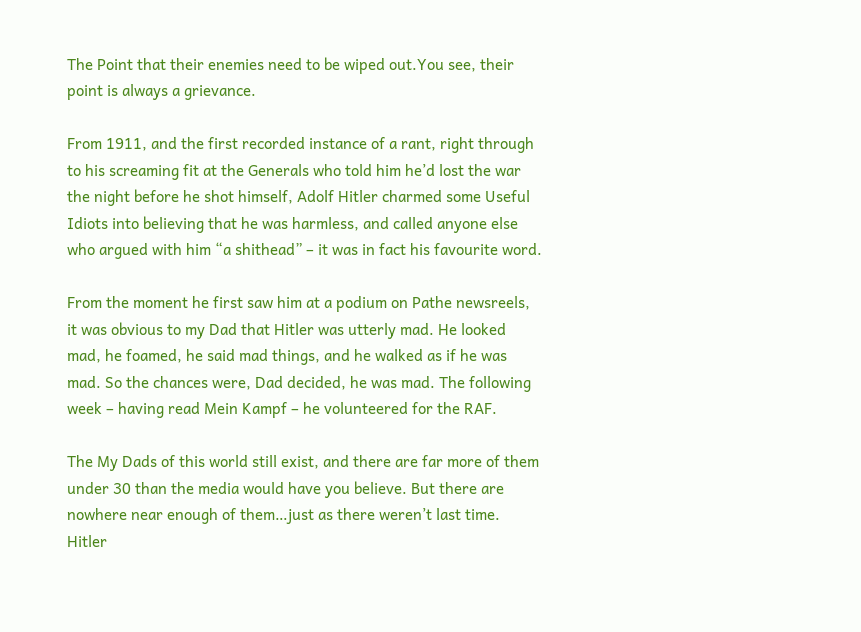The Point that their enemies need to be wiped out.You see, their point is always a grievance.

From 1911, and the first recorded instance of a rant, right through to his screaming fit at the Generals who told him he’d lost the war the night before he shot himself, Adolf Hitler charmed some Useful Idiots into believing that he was harmless, and called anyone else who argued with him “a shithead” – it was in fact his favourite word.

From the moment he first saw him at a podium on Pathe newsreels, it was obvious to my Dad that Hitler was utterly mad. He looked mad, he foamed, he said mad things, and he walked as if he was mad. So the chances were, Dad decided, he was mad. The following week – having read Mein Kampf – he volunteered for the RAF.

The My Dads of this world still exist, and there are far more of them under 30 than the media would have you believe. But there are nowhere near enough of them…just as there weren’t last time. Hitler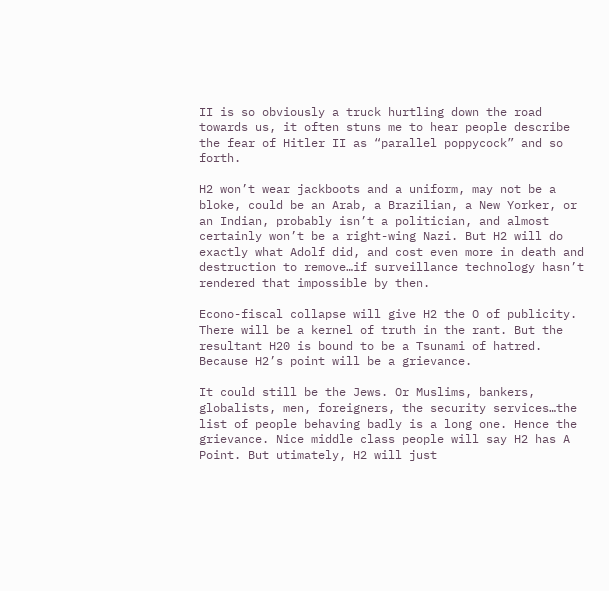II is so obviously a truck hurtling down the road towards us, it often stuns me to hear people describe the fear of Hitler II as “parallel poppycock” and so forth.

H2 won’t wear jackboots and a uniform, may not be a bloke, could be an Arab, a Brazilian, a New Yorker, or an Indian, probably isn’t a politician, and almost certainly won’t be a right-wing Nazi. But H2 will do exactly what Adolf did, and cost even more in death and destruction to remove…if surveillance technology hasn’t rendered that impossible by then.

Econo-fiscal collapse will give H2 the O of publicity. There will be a kernel of truth in the rant. But the resultant H20 is bound to be a Tsunami of hatred. Because H2’s point will be a grievance.

It could still be the Jews. Or Muslims, bankers, globalists, men, foreigners, the security services…the list of people behaving badly is a long one. Hence the grievance. Nice middle class people will say H2 has A Point. But utimately, H2 will just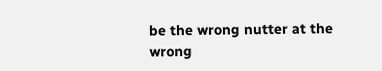be the wrong nutter at the wrong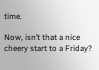time.

Now, isn’t that a nice cheery start to a Friday?